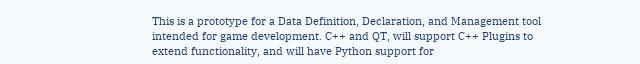This is a prototype for a Data Definition, Declaration, and Management tool intended for game development. C++ and QT, will support C++ Plugins to extend functionality, and will have Python support for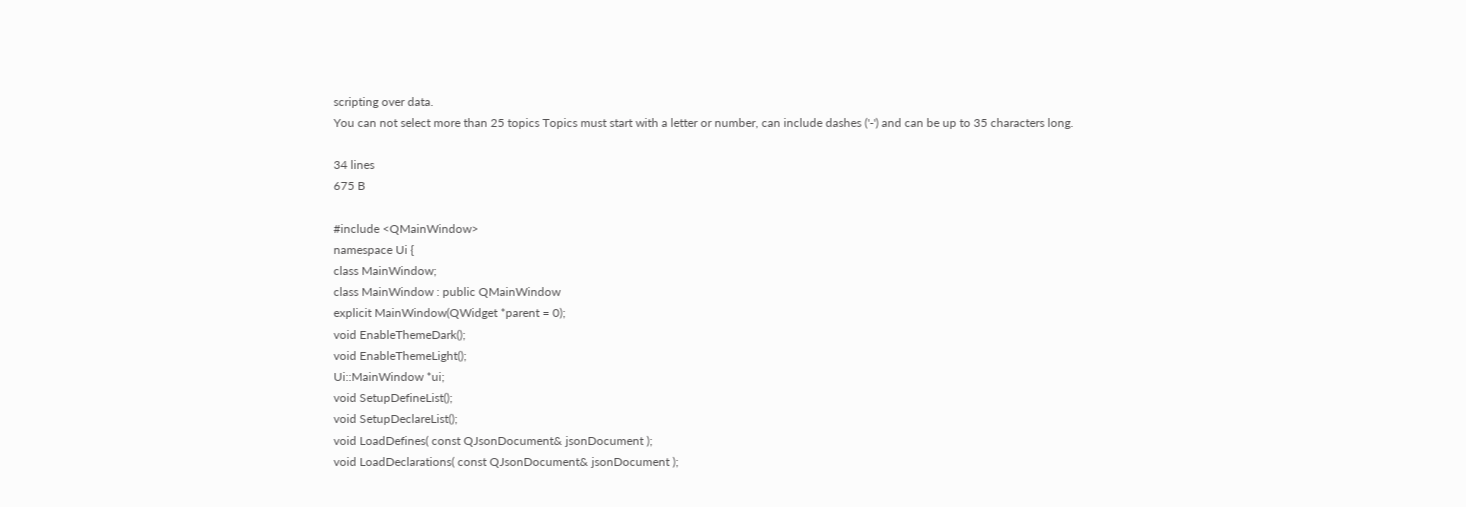scripting over data.
You can not select more than 25 topics Topics must start with a letter or number, can include dashes ('-') and can be up to 35 characters long.

34 lines
675 B

#include <QMainWindow>
namespace Ui {
class MainWindow;
class MainWindow : public QMainWindow
explicit MainWindow(QWidget *parent = 0);
void EnableThemeDark();
void EnableThemeLight();
Ui::MainWindow *ui;
void SetupDefineList();
void SetupDeclareList();
void LoadDefines( const QJsonDocument& jsonDocument );
void LoadDeclarations( const QJsonDocument& jsonDocument );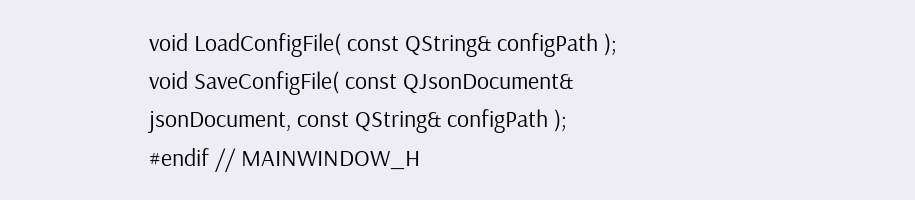void LoadConfigFile( const QString& configPath );
void SaveConfigFile( const QJsonDocument& jsonDocument, const QString& configPath );
#endif // MAINWINDOW_H